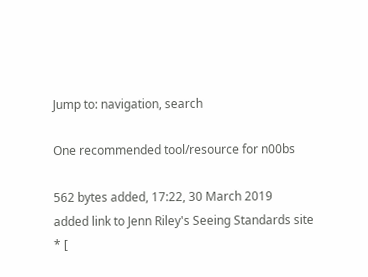Jump to: navigation, search

One recommended tool/resource for n00bs

562 bytes added, 17:22, 30 March 2019
added link to Jenn Riley's Seeing Standards site
* [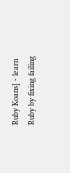Ruby Koans] - learn Ruby by fixing failing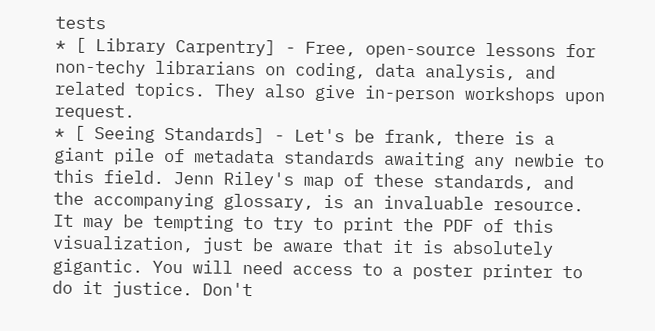tests
* [ Library Carpentry] - Free, open-source lessons for non-techy librarians on coding, data analysis, and related topics. They also give in-person workshops upon request.
* [ Seeing Standards] - Let's be frank, there is a giant pile of metadata standards awaiting any newbie to this field. Jenn Riley's map of these standards, and the accompanying glossary, is an invaluable resource. It may be tempting to try to print the PDF of this visualization, just be aware that it is absolutely gigantic. You will need access to a poster printer to do it justice. Don't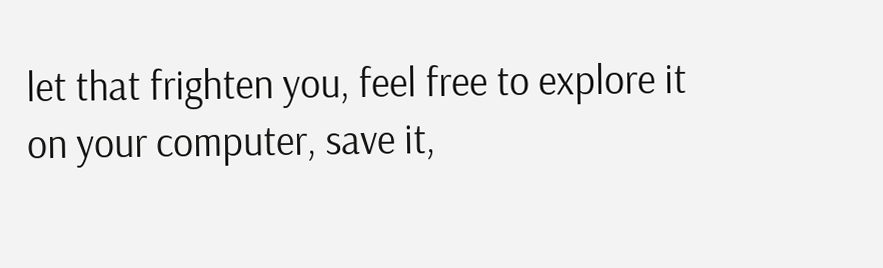let that frighten you, feel free to explore it on your computer, save it,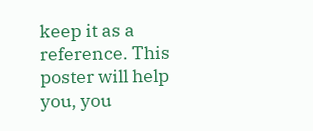keep it as a reference. This poster will help you, you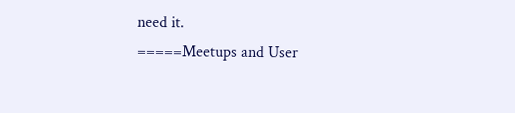need it.
=====Meetups and User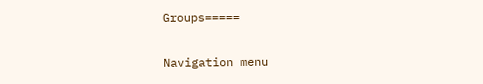Groups=====

Navigation menu